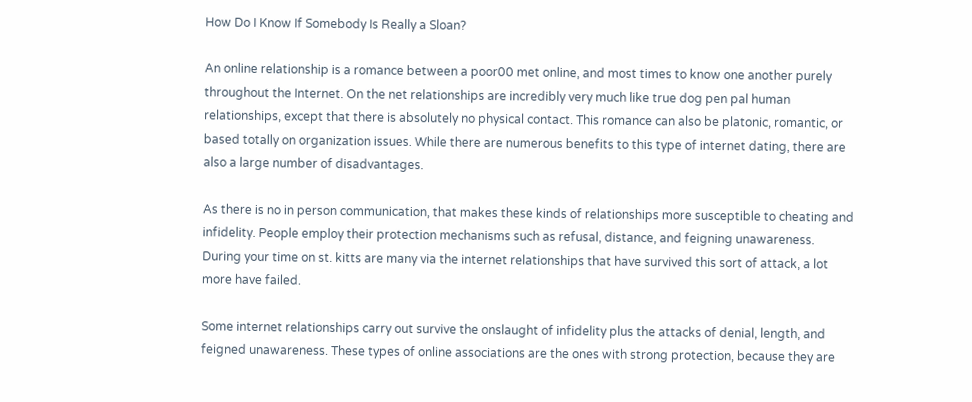How Do I Know If Somebody Is Really a Sloan?

An online relationship is a romance between a poor00 met online, and most times to know one another purely throughout the Internet. On the net relationships are incredibly very much like true dog pen pal human relationships, except that there is absolutely no physical contact. This romance can also be platonic, romantic, or based totally on organization issues. While there are numerous benefits to this type of internet dating, there are also a large number of disadvantages.

As there is no in person communication, that makes these kinds of relationships more susceptible to cheating and infidelity. People employ their protection mechanisms such as refusal, distance, and feigning unawareness. During your time on st. kitts are many via the internet relationships that have survived this sort of attack, a lot more have failed.

Some internet relationships carry out survive the onslaught of infidelity plus the attacks of denial, length, and feigned unawareness. These types of online associations are the ones with strong protection, because they are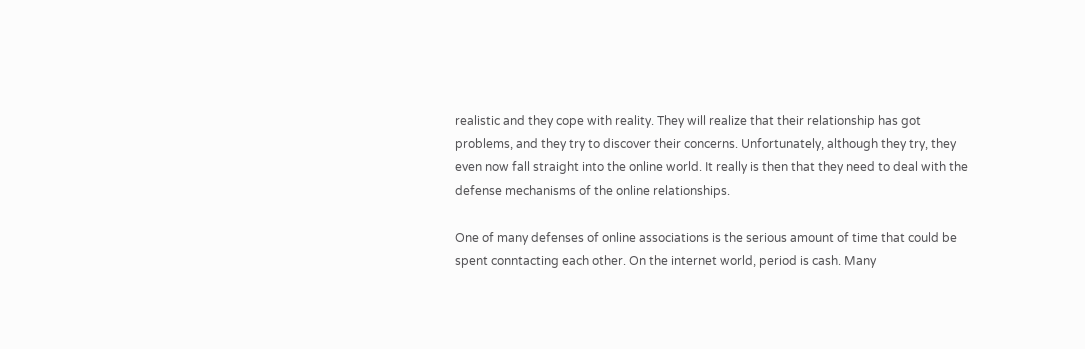realistic and they cope with reality. They will realize that their relationship has got problems, and they try to discover their concerns. Unfortunately, although they try, they even now fall straight into the online world. It really is then that they need to deal with the defense mechanisms of the online relationships.

One of many defenses of online associations is the serious amount of time that could be spent conntacting each other. On the internet world, period is cash. Many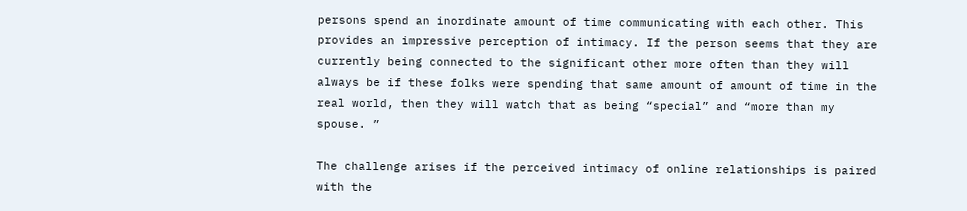persons spend an inordinate amount of time communicating with each other. This provides an impressive perception of intimacy. If the person seems that they are currently being connected to the significant other more often than they will always be if these folks were spending that same amount of amount of time in the real world, then they will watch that as being “special” and “more than my spouse. ”

The challenge arises if the perceived intimacy of online relationships is paired with the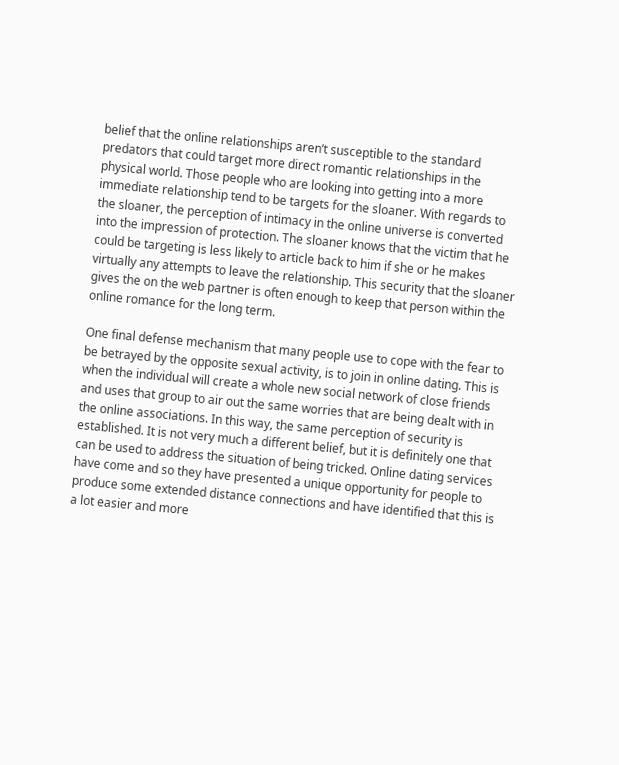belief that the online relationships aren’t susceptible to the standard predators that could target more direct romantic relationships in the physical world. Those people who are looking into getting into a more immediate relationship tend to be targets for the sloaner. With regards to the sloaner, the perception of intimacy in the online universe is converted into the impression of protection. The sloaner knows that the victim that he could be targeting is less likely to article back to him if she or he makes virtually any attempts to leave the relationship. This security that the sloaner gives the on the web partner is often enough to keep that person within the online romance for the long term.

One final defense mechanism that many people use to cope with the fear to be betrayed by the opposite sexual activity, is to join in online dating. This is when the individual will create a whole new social network of close friends and uses that group to air out the same worries that are being dealt with in the online associations. In this way, the same perception of security is established. It is not very much a different belief, but it is definitely one that can be used to address the situation of being tricked. Online dating services have come and so they have presented a unique opportunity for people to produce some extended distance connections and have identified that this is a lot easier and more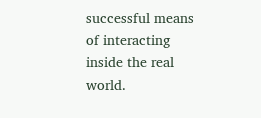successful means of interacting inside the real world.